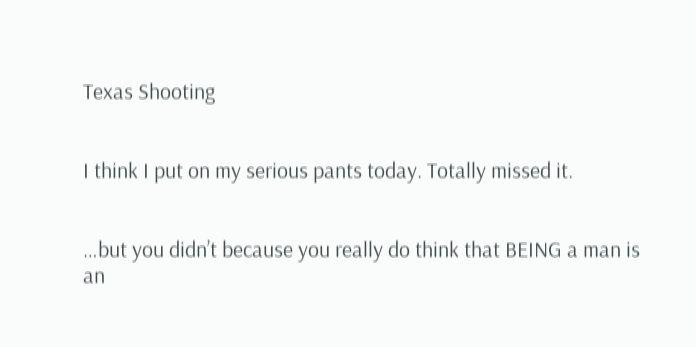Texas Shooting


I think I put on my serious pants today. Totally missed it.


…but you didn’t because you really do think that BEING a man is an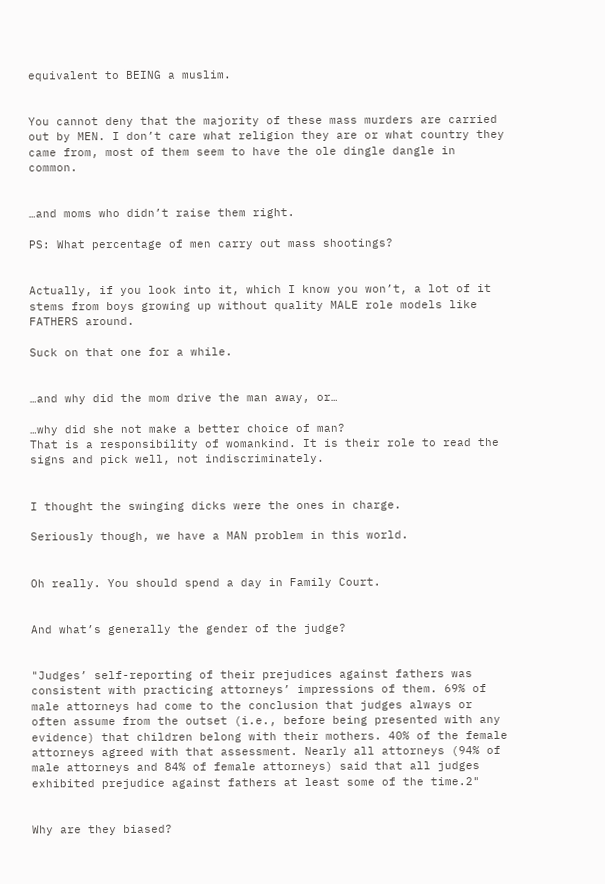equivalent to BEING a muslim.


You cannot deny that the majority of these mass murders are carried out by MEN. I don’t care what religion they are or what country they came from, most of them seem to have the ole dingle dangle in common.


…and moms who didn’t raise them right.

PS: What percentage of men carry out mass shootings?


Actually, if you look into it, which I know you won’t, a lot of it stems from boys growing up without quality MALE role models like FATHERS around.

Suck on that one for a while.


…and why did the mom drive the man away, or…

…why did she not make a better choice of man?
That is a responsibility of womankind. It is their role to read the signs and pick well, not indiscriminately.


I thought the swinging dicks were the ones in charge.

Seriously though, we have a MAN problem in this world.


Oh really. You should spend a day in Family Court.


And what’s generally the gender of the judge?


"Judges’ self-reporting of their prejudices against fathers was consistent with practicing attorneys’ impressions of them. 69% of male attorneys had come to the conclusion that judges always or often assume from the outset (i.e., before being presented with any evidence) that children belong with their mothers. 40% of the female attorneys agreed with that assessment. Nearly all attorneys (94% of male attorneys and 84% of female attorneys) said that all judges exhibited prejudice against fathers at least some of the time.2"


Why are they biased?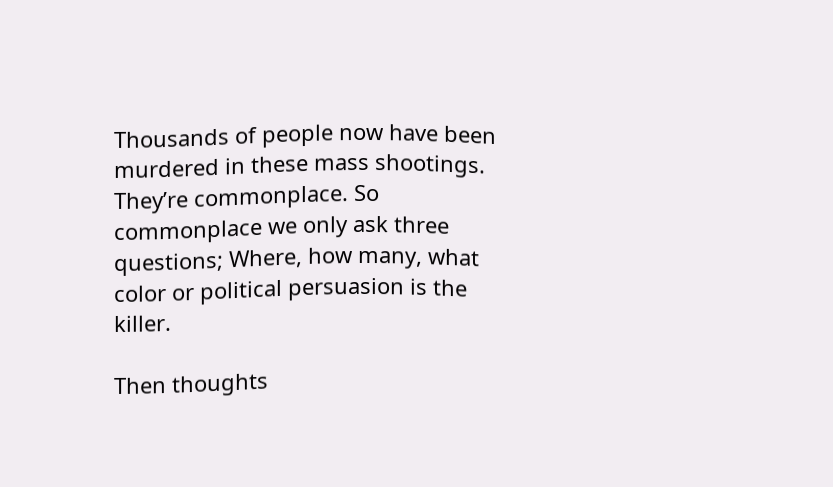Thousands of people now have been murdered in these mass shootings. They’re commonplace. So commonplace we only ask three questions; Where, how many, what color or political persuasion is the killer.

Then thoughts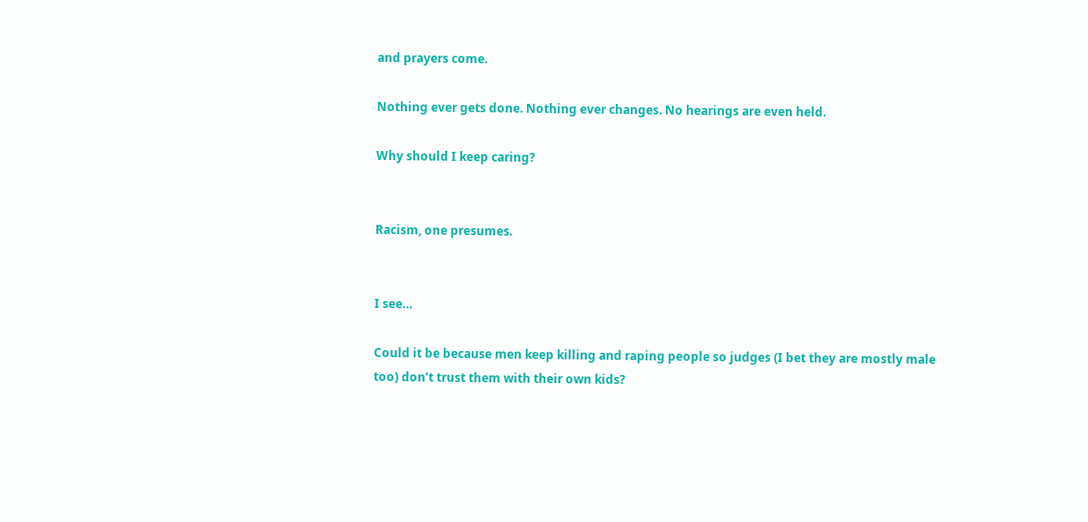and prayers come.

Nothing ever gets done. Nothing ever changes. No hearings are even held.

Why should I keep caring?


Racism, one presumes.


I see…

Could it be because men keep killing and raping people so judges (I bet they are mostly male too) don’t trust them with their own kids?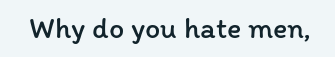Why do you hate men,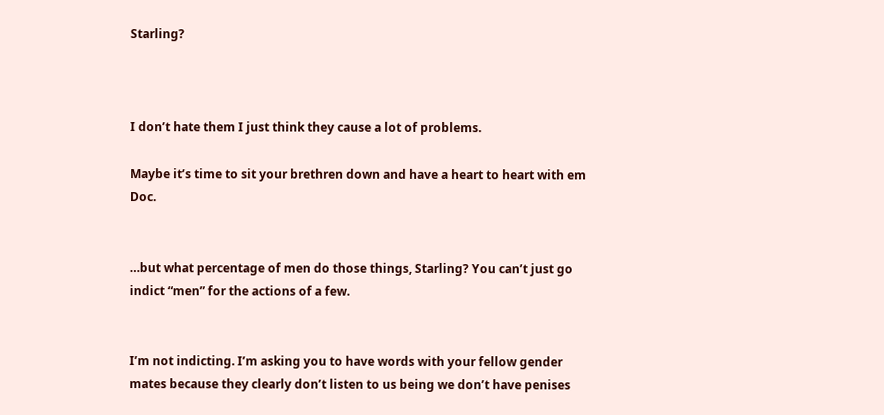Starling?



I don’t hate them I just think they cause a lot of problems.

Maybe it’s time to sit your brethren down and have a heart to heart with em Doc.


…but what percentage of men do those things, Starling? You can’t just go indict “men” for the actions of a few.


I’m not indicting. I’m asking you to have words with your fellow gender mates because they clearly don’t listen to us being we don’t have penises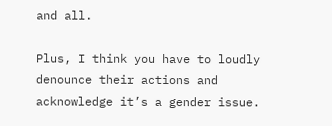and all.

Plus, I think you have to loudly denounce their actions and acknowledge it’s a gender issue.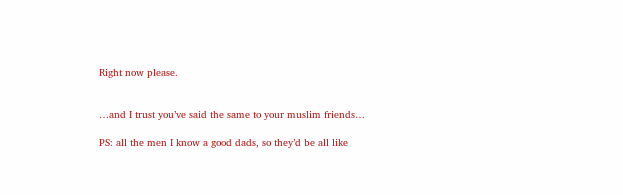Right now please.


…and I trust you’ve said the same to your muslim friends…

PS: all the men I know a good dads, so they’d be all like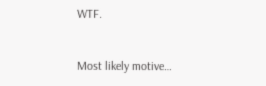WTF.


Most likely motive…